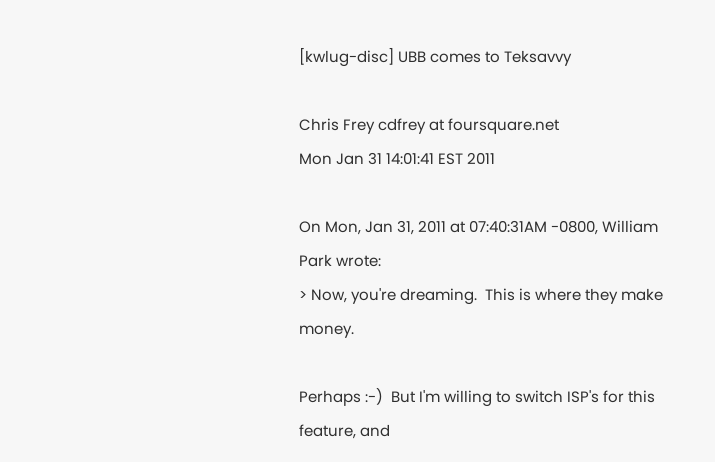[kwlug-disc] UBB comes to Teksavvy

Chris Frey cdfrey at foursquare.net
Mon Jan 31 14:01:41 EST 2011

On Mon, Jan 31, 2011 at 07:40:31AM -0800, William Park wrote:
> Now, you're dreaming.  This is where they make money.

Perhaps :-)  But I'm willing to switch ISP's for this feature, and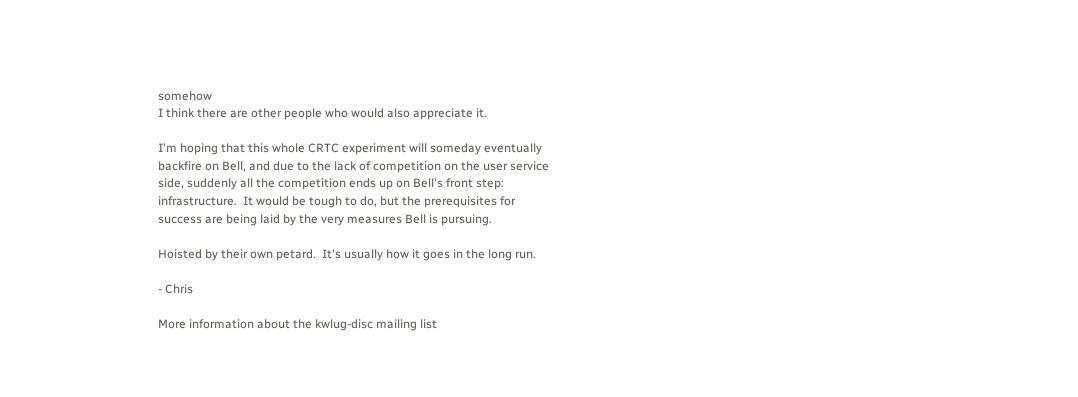somehow
I think there are other people who would also appreciate it.

I'm hoping that this whole CRTC experiment will someday eventually
backfire on Bell, and due to the lack of competition on the user service
side, suddenly all the competition ends up on Bell's front step:
infrastructure.  It would be tough to do, but the prerequisites for
success are being laid by the very measures Bell is pursuing.

Hoisted by their own petard.  It's usually how it goes in the long run.

- Chris

More information about the kwlug-disc mailing list